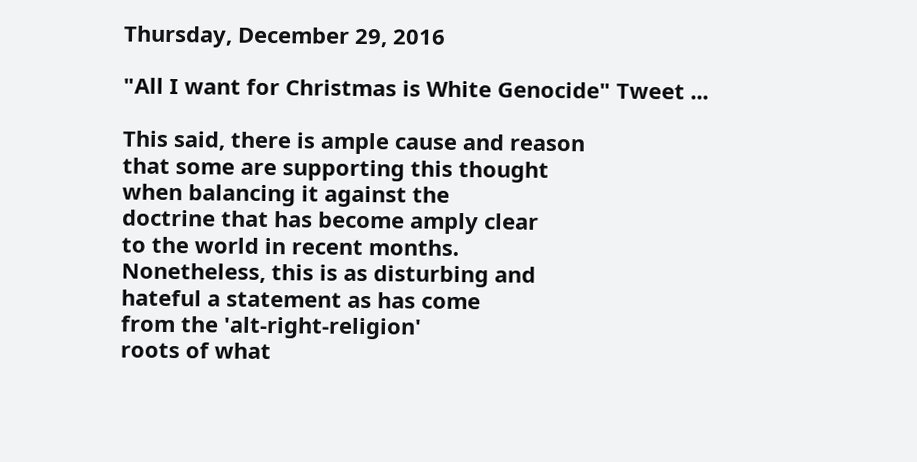Thursday, December 29, 2016

"All I want for Christmas is White Genocide" Tweet ...

This said, there is ample cause and reason
that some are supporting this thought
when balancing it against the
doctrine that has become amply clear
to the world in recent months.
Nonetheless, this is as disturbing and
hateful a statement as has come
from the 'alt-right-religion'
roots of what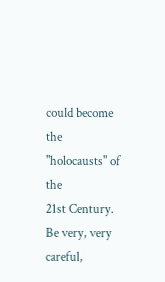could become the
"holocausts" of the
21st Century.
Be very, very careful,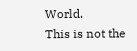World.
This is not the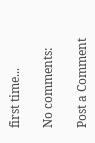first time...

No comments:

Post a Comment